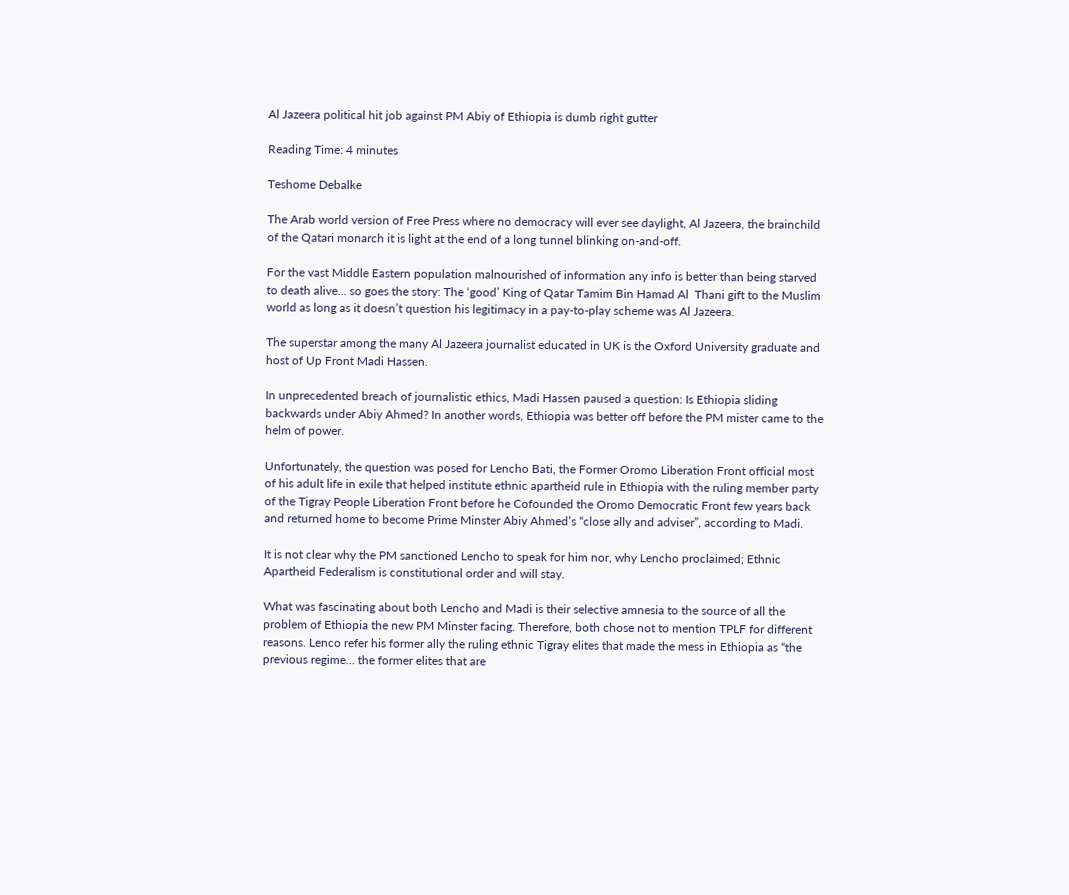Al Jazeera political hit job against PM Abiy of Ethiopia is dumb right gutter

Reading Time: 4 minutes

Teshome Debalke

The Arab world version of Free Press where no democracy will ever see daylight, Al Jazeera, the brainchild of the Qatari monarch it is light at the end of a long tunnel blinking on-and-off.

For the vast Middle Eastern population malnourished of information any info is better than being starved to death alive… so goes the story: The ‘good’ King of Qatar Tamim Bin Hamad Al  Thani gift to the Muslim world as long as it doesn’t question his legitimacy in a pay-to-play scheme was Al Jazeera.

The superstar among the many Al Jazeera journalist educated in UK is the Oxford University graduate and host of Up Front Madi Hassen.

In unprecedented breach of journalistic ethics, Madi Hassen paused a question: Is Ethiopia sliding backwards under Abiy Ahmed? In another words, Ethiopia was better off before the PM mister came to the helm of power.

Unfortunately, the question was posed for Lencho Bati, the Former Oromo Liberation Front official most of his adult life in exile that helped institute ethnic apartheid rule in Ethiopia with the ruling member party of the Tigray People Liberation Front before he Cofounded the Oromo Democratic Front few years back and returned home to become Prime Minster Abiy Ahmed’s “close ally and adviser”, according to Madi.

It is not clear why the PM sanctioned Lencho to speak for him nor, why Lencho proclaimed; Ethnic Apartheid Federalism is constitutional order and will stay.

What was fascinating about both Lencho and Madi is their selective amnesia to the source of all the problem of Ethiopia the new PM Minster facing. Therefore, both chose not to mention TPLF for different reasons. Lenco refer his former ally the ruling ethnic Tigray elites that made the mess in Ethiopia as “the previous regime… the former elites that are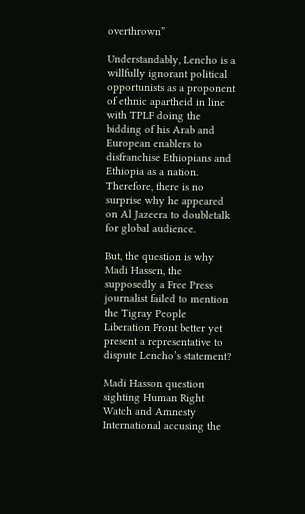overthrown”

Understandably, Lencho is a willfully ignorant political opportunists as a proponent of ethnic apartheid in line with TPLF doing the bidding of his Arab and European enablers to disfranchise Ethiopians and Ethiopia as a nation.  Therefore, there is no surprise why he appeared on Al Jazeera to doubletalk for global audience.

But, the question is why Madi Hassen, the supposedly a Free Press journalist failed to mention the Tigray People Liberation Front better yet present a representative to dispute Lencho’s statement?

Madi Hasson question sighting Human Right Watch and Amnesty International accusing the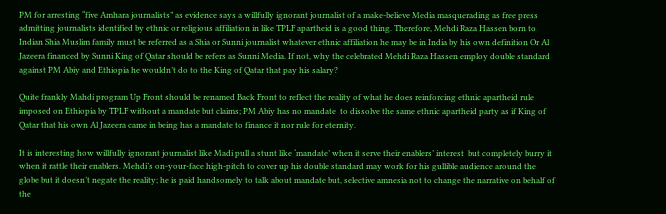PM for arresting “five Amhara journalists” as evidence says a willfully ignorant journalist of a make-believe Media masquerading as free press admitting journalists identified by ethnic or religious affiliation in like TPLF apartheid is a good thing. Therefore, Mehdi Raza Hassen born to Indian Shia Muslim family must be referred as a Shia or Sunni journalist whatever ethnic affiliation he may be in India by his own definition Or Al Jazeera financed by Sunni King of Qatar should be refers as Sunni Media. If not, why the celebrated Mehdi Raza Hassen employ double standard against PM Abiy and Ethiopia he wouldn’t do to the King of Qatar that pay his salary?

Quite frankly Mahdi program Up Front should be renamed Back Front to reflect the reality of what he does reinforcing ethnic apartheid rule imposed on Ethiopia by TPLF without a mandate but claims; PM Abiy has no mandate  to dissolve the same ethnic apartheid party as if King of Qatar that his own Al Jazeera came in being has a mandate to finance it nor rule for eternity.

It is interesting how willfully ignorant journalist like Madi pull a stunt like ‘mandate’ when it serve their enablers’ interest  but completely burry it when it rattle their enablers. Mehdi’s on-your-face high-pitch to cover up his double standard may work for his gullible audience around the globe but it doesn’t negate the reality; he is paid handsomely to talk about mandate but, selective amnesia not to change the narrative on behalf of the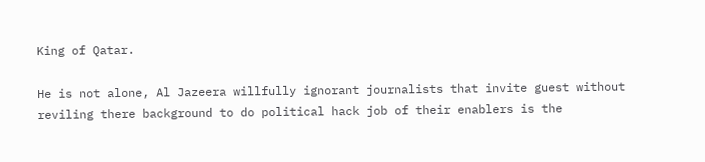King of Qatar.

He is not alone, Al Jazeera willfully ignorant journalists that invite guest without reviling there background to do political hack job of their enablers is the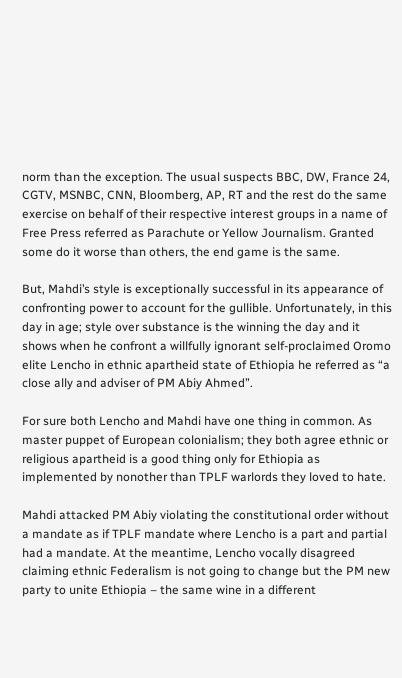norm than the exception. The usual suspects BBC, DW, France 24, CGTV, MSNBC, CNN, Bloomberg, AP, RT and the rest do the same exercise on behalf of their respective interest groups in a name of Free Press referred as Parachute or Yellow Journalism. Granted some do it worse than others, the end game is the same.

But, Mahdi’s style is exceptionally successful in its appearance of confronting power to account for the gullible. Unfortunately, in this day in age; style over substance is the winning the day and it shows when he confront a willfully ignorant self-proclaimed Oromo elite Lencho in ethnic apartheid state of Ethiopia he referred as “a close ally and adviser of PM Abiy Ahmed”.

For sure both Lencho and Mahdi have one thing in common. As master puppet of European colonialism; they both agree ethnic or religious apartheid is a good thing only for Ethiopia as implemented by nonother than TPLF warlords they loved to hate.

Mahdi attacked PM Abiy violating the constitutional order without a mandate as if TPLF mandate where Lencho is a part and partial had a mandate. At the meantime, Lencho vocally disagreed claiming ethnic Federalism is not going to change but the PM new party to unite Ethiopia – the same wine in a different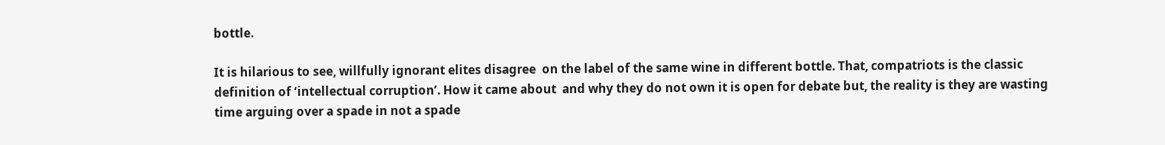bottle.

It is hilarious to see, willfully ignorant elites disagree  on the label of the same wine in different bottle. That, compatriots is the classic definition of ‘intellectual corruption’. How it came about  and why they do not own it is open for debate but, the reality is they are wasting time arguing over a spade in not a spade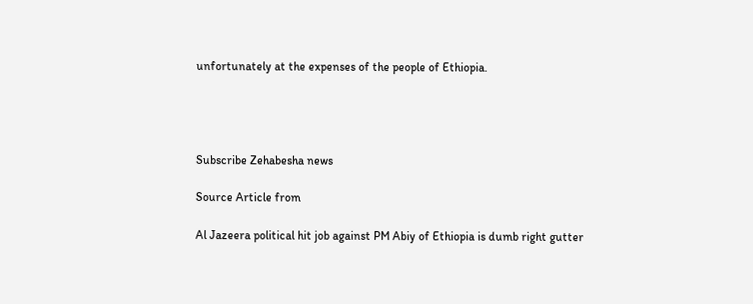unfortunately at the expenses of the people of Ethiopia.




Subscribe Zehabesha news

Source Article from

Al Jazeera political hit job against PM Abiy of Ethiopia is dumb right gutter